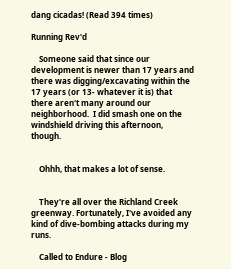dang cicadas! (Read 394 times)

Running Rev'd

    Someone said that since our development is newer than 17 years and there was digging/excavating within the 17 years (or 13- whatever it is) that there aren't many around our neighborhood.  I did smash one on the windshield driving this afternoon, though.


    Ohhh, that makes a lot of sense.


    They're all over the Richland Creek greenway. Fortunately, I've avoided any kind of dive-bombing attacks during my runs.

    Called to Endure - Blog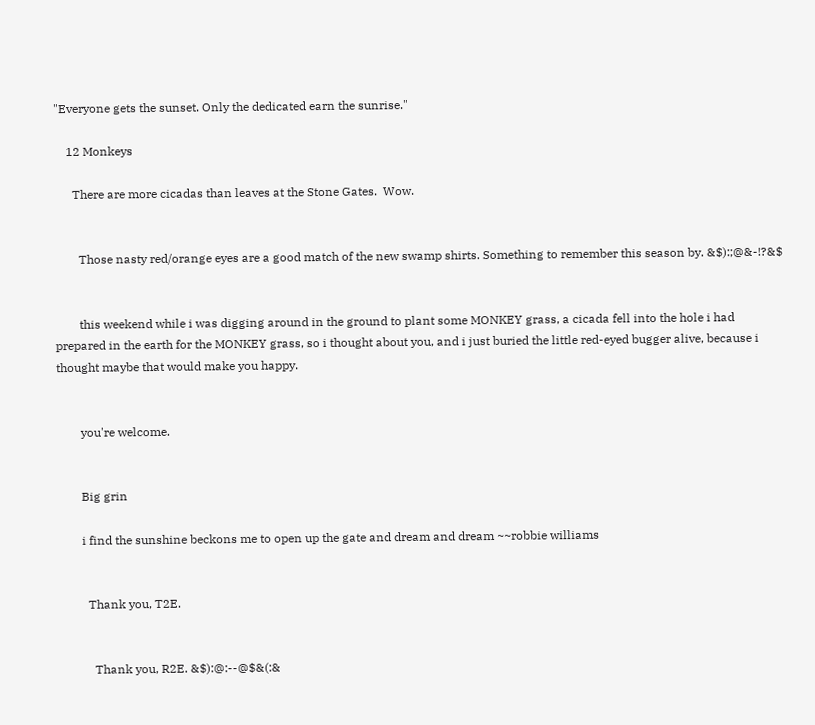"Everyone gets the sunset. Only the dedicated earn the sunrise."

    12 Monkeys

      There are more cicadas than leaves at the Stone Gates.  Wow.


        Those nasty red/orange eyes are a good match of the new swamp shirts. Something to remember this season by. &$):;@&-!?&$


        this weekend while i was digging around in the ground to plant some MONKEY grass, a cicada fell into the hole i had prepared in the earth for the MONKEY grass, so i thought about you, and i just buried the little red-eyed bugger alive, because i thought maybe that would make you happy.


        you're welcome.


        Big grin

        i find the sunshine beckons me to open up the gate and dream and dream ~~robbie williams


          Thank you, T2E.


            Thank you, R2E. &$):@:--@$&(:&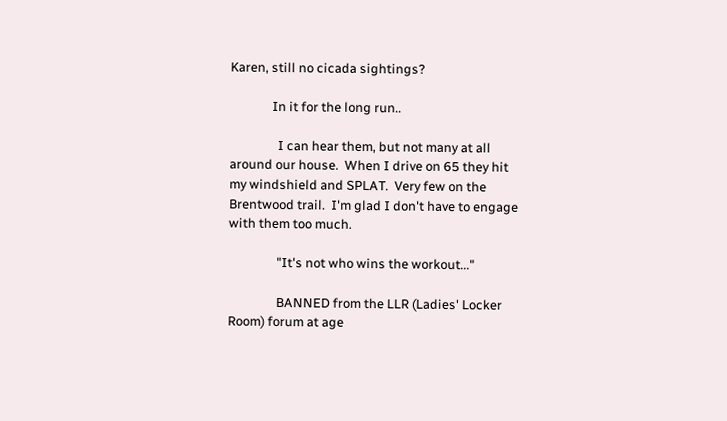Karen, still no cicada sightings?

              In it for the long run..

                I can hear them, but not many at all around our house.  When I drive on 65 they hit my windshield and SPLAT.  Very few on the Brentwood trail.  I'm glad I don't have to engage with them too much.

                "It's not who wins the workout..."

                BANNED from the LLR (Ladies' Locker Room) forum at age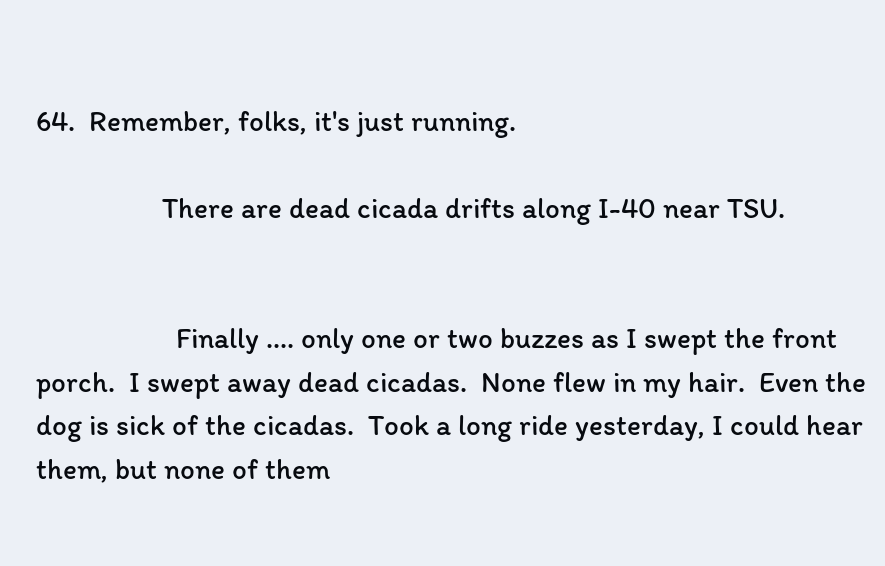64.  Remember, folks, it's just running.

                  There are dead cicada drifts along I-40 near TSU.


                    Finally .... only one or two buzzes as I swept the front porch.  I swept away dead cicadas.  None flew in my hair.  Even the dog is sick of the cicadas.  Took a long ride yesterday, I could hear them, but none of them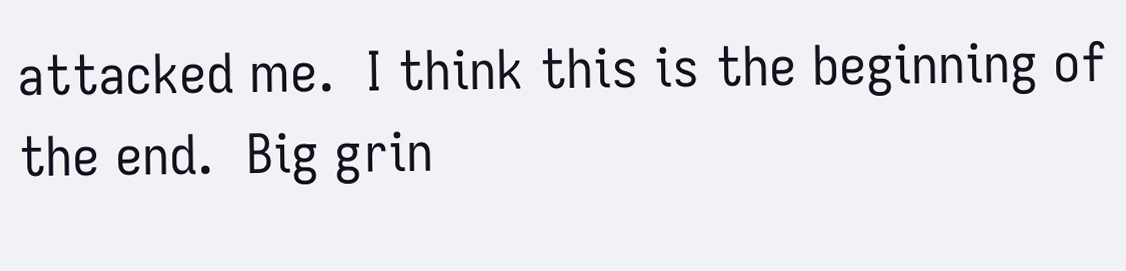attacked me.  I think this is the beginning of the end.  Big grin